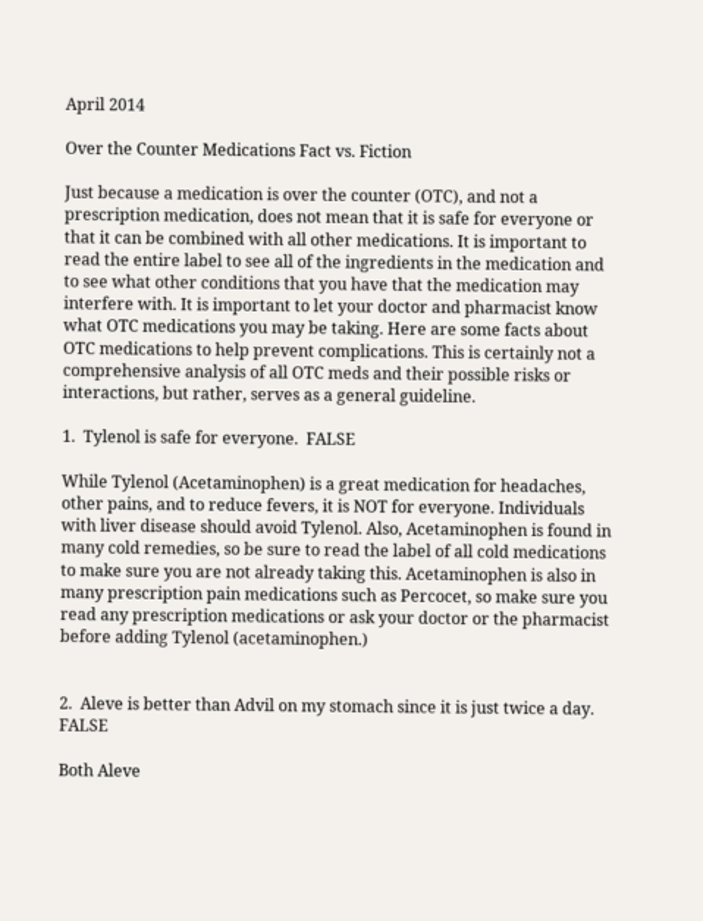April 2014

Over the Counter Medications Fact vs. Fiction

Just because a medication is over the counter (OTC), and not a prescription medication, does not mean that it is safe for everyone or that it can be combined with all other medications. It is important to read the entire label to see all of the ingredients in the medication and to see what other conditions that you have that the medication may interfere with. It is important to let your doctor and pharmacist know what OTC medications you may be taking. Here are some facts about OTC medications to help prevent complications. This is certainly not a comprehensive analysis of all OTC meds and their possible risks or interactions, but rather, serves as a general guideline.

1.  Tylenol is safe for everyone.  FALSE

While Tylenol (Acetaminophen) is a great medication for headaches, other pains, and to reduce fevers, it is NOT for everyone. Individuals with liver disease should avoid Tylenol. Also, Acetaminophen is found in many cold remedies, so be sure to read the label of all cold medications to make sure you are not already taking this. Acetaminophen is also in many prescription pain medications such as Percocet, so make sure you read any prescription medications or ask your doctor or the pharmacist before adding Tylenol (acetaminophen.)


2.  Aleve is better than Advil on my stomach since it is just twice a day. FALSE

Both Aleve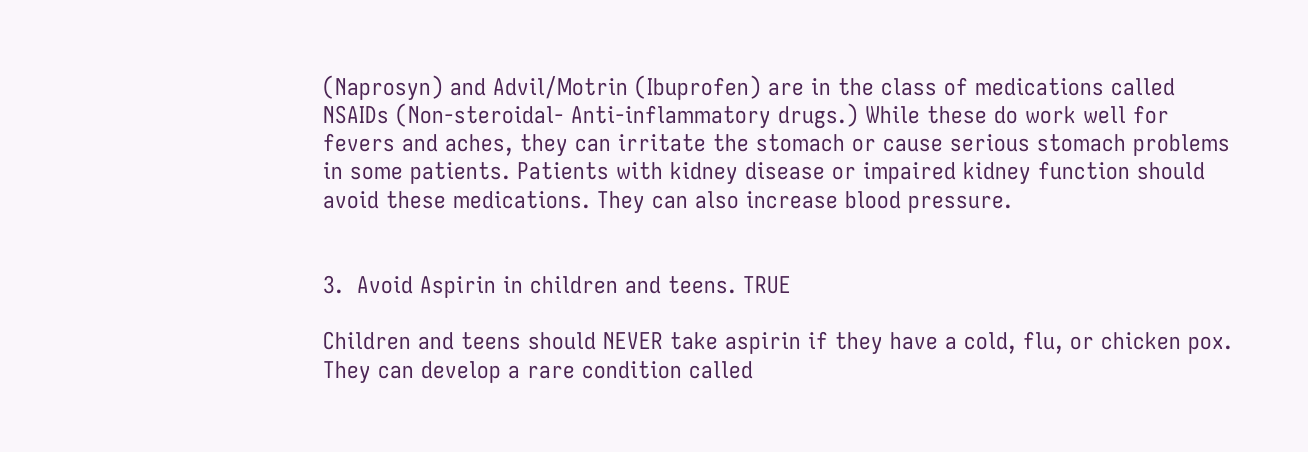(Naprosyn) and Advil/Motrin (Ibuprofen) are in the class of medications called NSAIDs (Non-steroidal- Anti-inflammatory drugs.) While these do work well for fevers and aches, they can irritate the stomach or cause serious stomach problems in some patients. Patients with kidney disease or impaired kidney function should avoid these medications. They can also increase blood pressure.


3.  Avoid Aspirin in children and teens. TRUE

Children and teens should NEVER take aspirin if they have a cold, flu, or chicken pox. They can develop a rare condition called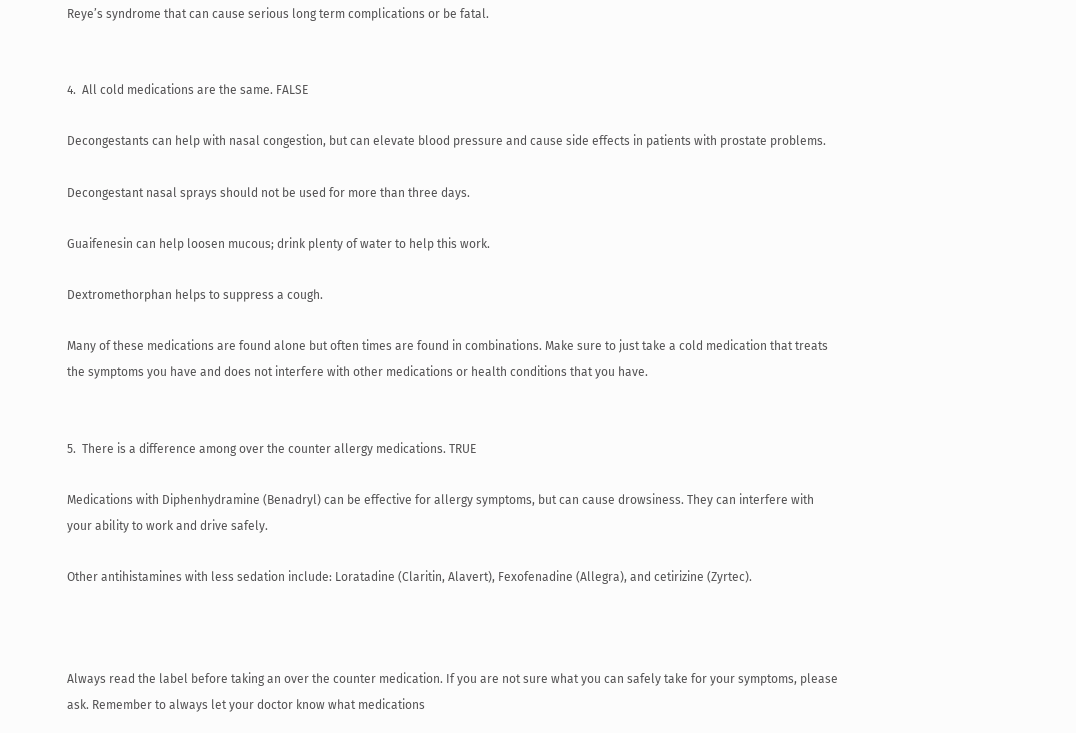Reye’s syndrome that can cause serious long term complications or be fatal.


4.  All cold medications are the same. FALSE

Decongestants can help with nasal congestion, but can elevate blood pressure and cause side effects in patients with prostate problems.

Decongestant nasal sprays should not be used for more than three days.

Guaifenesin can help loosen mucous; drink plenty of water to help this work.

Dextromethorphan helps to suppress a cough.

Many of these medications are found alone but often times are found in combinations. Make sure to just take a cold medication that treats the symptoms you have and does not interfere with other medications or health conditions that you have.


5.  There is a difference among over the counter allergy medications. TRUE

Medications with Diphenhydramine (Benadryl) can be effective for allergy symptoms, but can cause drowsiness. They can interfere with your ability to work and drive safely.

Other antihistamines with less sedation include: Loratadine (Claritin, Alavert), Fexofenadine (Allegra), and cetirizine (Zyrtec).



Always read the label before taking an over the counter medication. If you are not sure what you can safely take for your symptoms, please ask. Remember to always let your doctor know what medications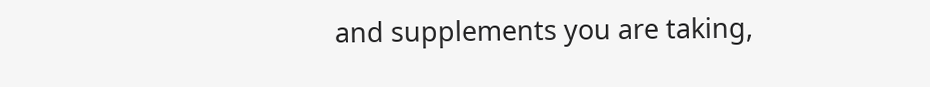and supplements you are taking,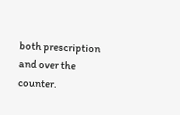both prescription and over the counter.